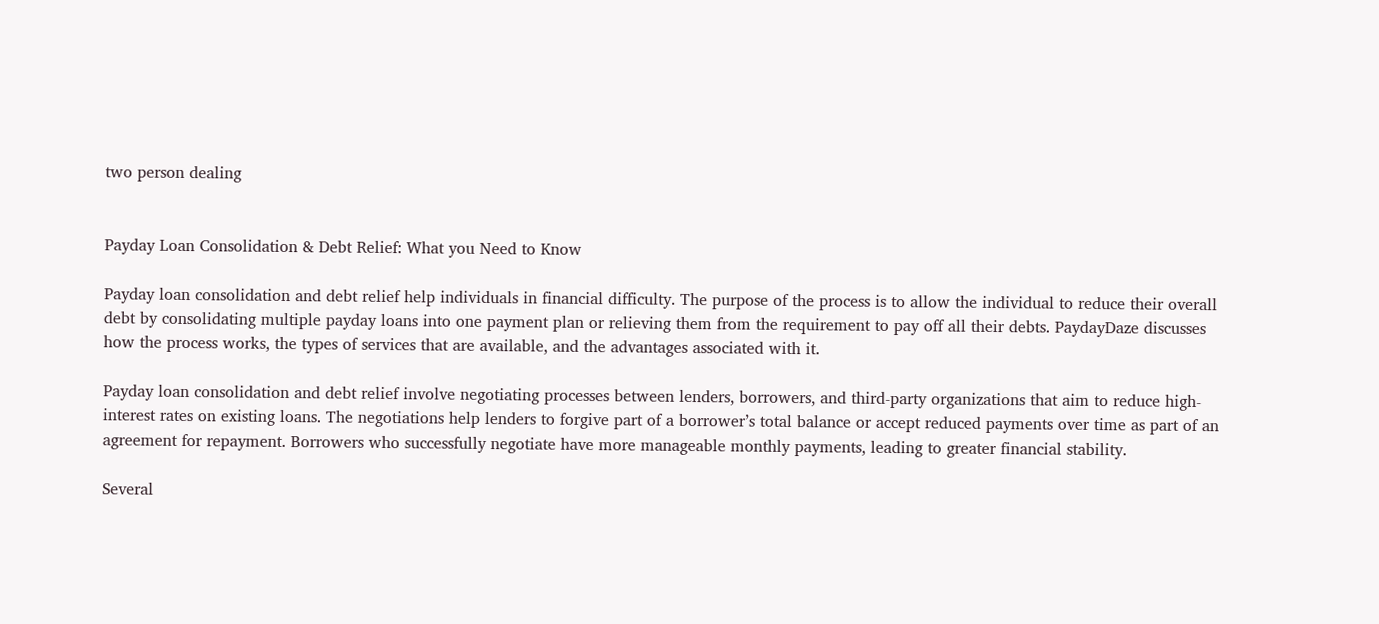two person dealing


Payday Loan Consolidation & Debt Relief: What you Need to Know

Payday loan consolidation and debt relief help individuals in financial difficulty. The purpose of the process is to allow the individual to reduce their overall debt by consolidating multiple payday loans into one payment plan or relieving them from the requirement to pay off all their debts. PaydayDaze discusses how the process works, the types of services that are available, and the advantages associated with it.

Payday loan consolidation and debt relief involve negotiating processes between lenders, borrowers, and third-party organizations that aim to reduce high-interest rates on existing loans. The negotiations help lenders to forgive part of a borrower’s total balance or accept reduced payments over time as part of an agreement for repayment. Borrowers who successfully negotiate have more manageable monthly payments, leading to greater financial stability.

Several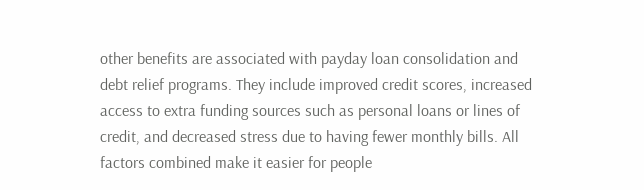other benefits are associated with payday loan consolidation and debt relief programs. They include improved credit scores, increased access to extra funding sources such as personal loans or lines of credit, and decreased stress due to having fewer monthly bills. All factors combined make it easier for people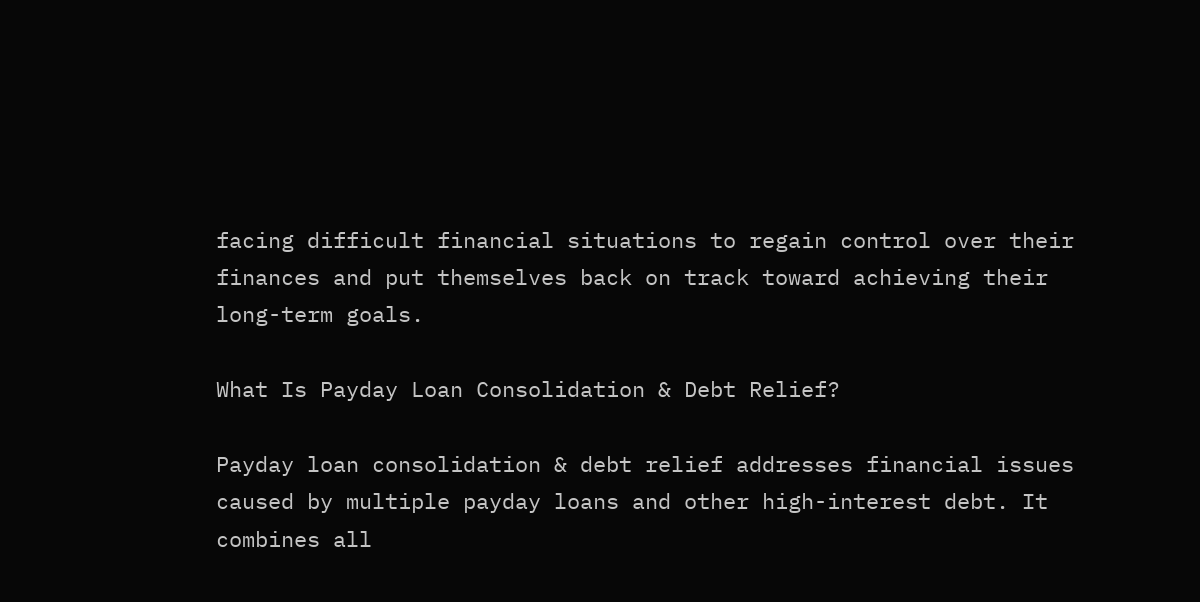facing difficult financial situations to regain control over their finances and put themselves back on track toward achieving their long-term goals.

What Is Payday Loan Consolidation & Debt Relief?

Payday loan consolidation & debt relief addresses financial issues caused by multiple payday loans and other high-interest debt. It combines all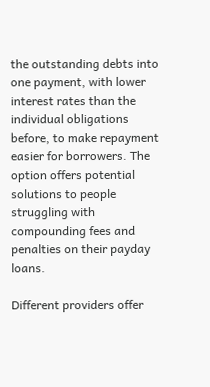the outstanding debts into one payment, with lower interest rates than the individual obligations before, to make repayment easier for borrowers. The option offers potential solutions to people struggling with compounding fees and penalties on their payday loans.

Different providers offer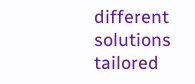different solutions tailored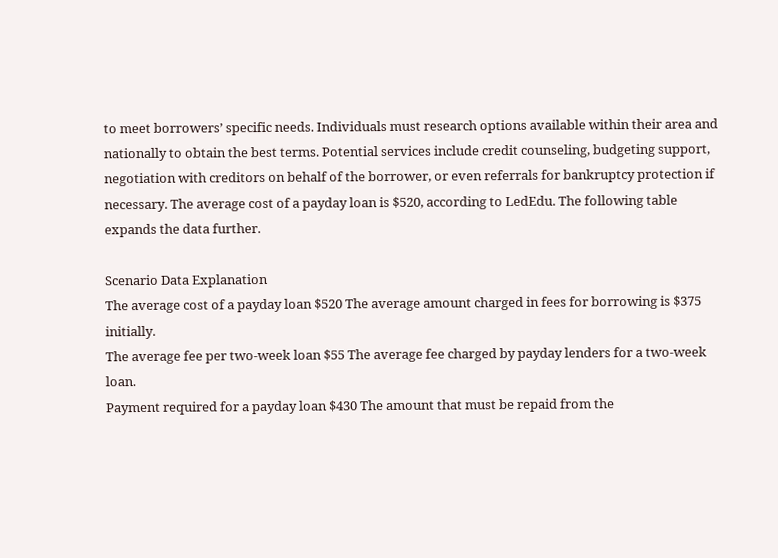to meet borrowers’ specific needs. Individuals must research options available within their area and nationally to obtain the best terms. Potential services include credit counseling, budgeting support, negotiation with creditors on behalf of the borrower, or even referrals for bankruptcy protection if necessary. The average cost of a payday loan is $520, according to LedEdu. The following table expands the data further.

Scenario Data Explanation
The average cost of a payday loan $520 The average amount charged in fees for borrowing is $375 initially.
The average fee per two-week loan $55 The average fee charged by payday lenders for a two-week loan.
Payment required for a payday loan $430 The amount that must be repaid from the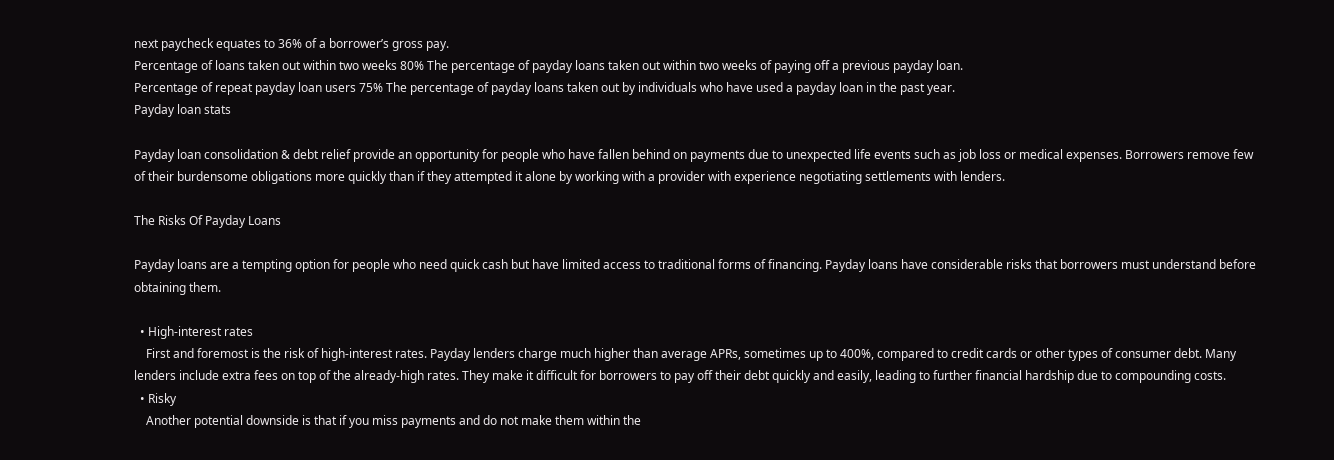next paycheck equates to 36% of a borrower’s gross pay.
Percentage of loans taken out within two weeks 80% The percentage of payday loans taken out within two weeks of paying off a previous payday loan.
Percentage of repeat payday loan users 75% The percentage of payday loans taken out by individuals who have used a payday loan in the past year.
Payday loan stats

Payday loan consolidation & debt relief provide an opportunity for people who have fallen behind on payments due to unexpected life events such as job loss or medical expenses. Borrowers remove few of their burdensome obligations more quickly than if they attempted it alone by working with a provider with experience negotiating settlements with lenders.

The Risks Of Payday Loans

Payday loans are a tempting option for people who need quick cash but have limited access to traditional forms of financing. Payday loans have considerable risks that borrowers must understand before obtaining them.

  • High-interest rates
    First and foremost is the risk of high-interest rates. Payday lenders charge much higher than average APRs, sometimes up to 400%, compared to credit cards or other types of consumer debt. Many lenders include extra fees on top of the already-high rates. They make it difficult for borrowers to pay off their debt quickly and easily, leading to further financial hardship due to compounding costs.
  • Risky
    Another potential downside is that if you miss payments and do not make them within the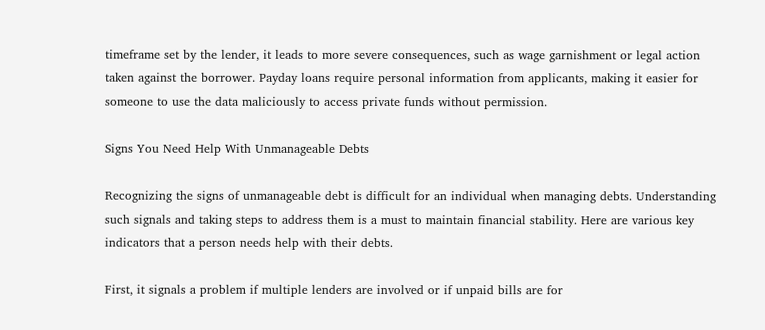timeframe set by the lender, it leads to more severe consequences, such as wage garnishment or legal action taken against the borrower. Payday loans require personal information from applicants, making it easier for someone to use the data maliciously to access private funds without permission.

Signs You Need Help With Unmanageable Debts

Recognizing the signs of unmanageable debt is difficult for an individual when managing debts. Understanding such signals and taking steps to address them is a must to maintain financial stability. Here are various key indicators that a person needs help with their debts.

First, it signals a problem if multiple lenders are involved or if unpaid bills are for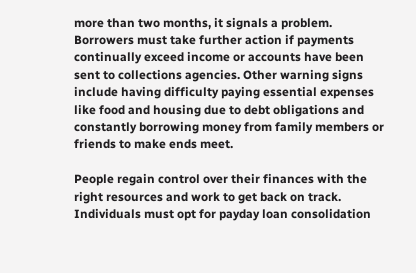more than two months, it signals a problem. Borrowers must take further action if payments continually exceed income or accounts have been sent to collections agencies. Other warning signs include having difficulty paying essential expenses like food and housing due to debt obligations and constantly borrowing money from family members or friends to make ends meet.

People regain control over their finances with the right resources and work to get back on track. Individuals must opt for payday loan consolidation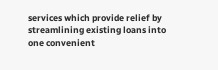services which provide relief by streamlining existing loans into one convenient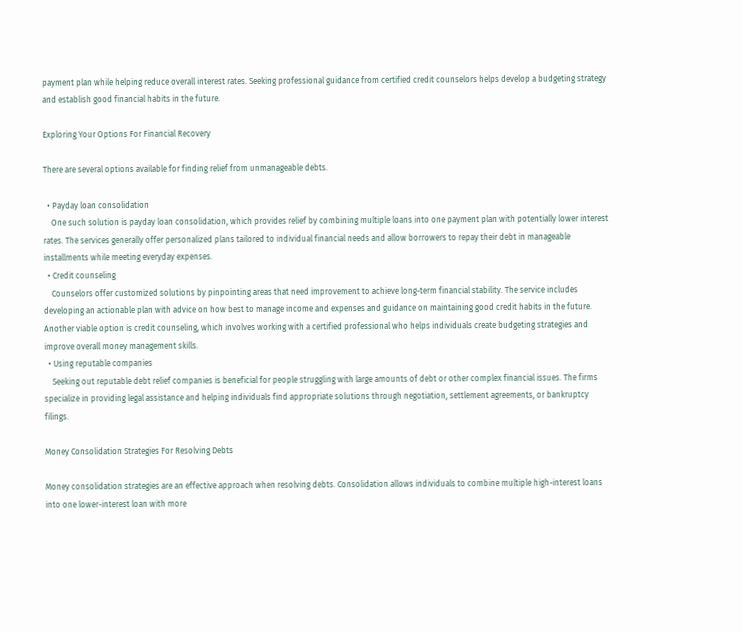payment plan while helping reduce overall interest rates. Seeking professional guidance from certified credit counselors helps develop a budgeting strategy and establish good financial habits in the future.

Exploring Your Options For Financial Recovery

There are several options available for finding relief from unmanageable debts.

  • Payday loan consolidation
    One such solution is payday loan consolidation, which provides relief by combining multiple loans into one payment plan with potentially lower interest rates. The services generally offer personalized plans tailored to individual financial needs and allow borrowers to repay their debt in manageable installments while meeting everyday expenses.
  • Credit counseling
    Counselors offer customized solutions by pinpointing areas that need improvement to achieve long-term financial stability. The service includes developing an actionable plan with advice on how best to manage income and expenses and guidance on maintaining good credit habits in the future. Another viable option is credit counseling, which involves working with a certified professional who helps individuals create budgeting strategies and improve overall money management skills.
  • Using reputable companies
    Seeking out reputable debt relief companies is beneficial for people struggling with large amounts of debt or other complex financial issues. The firms specialize in providing legal assistance and helping individuals find appropriate solutions through negotiation, settlement agreements, or bankruptcy filings.

Money Consolidation Strategies For Resolving Debts

Money consolidation strategies are an effective approach when resolving debts. Consolidation allows individuals to combine multiple high-interest loans into one lower-interest loan with more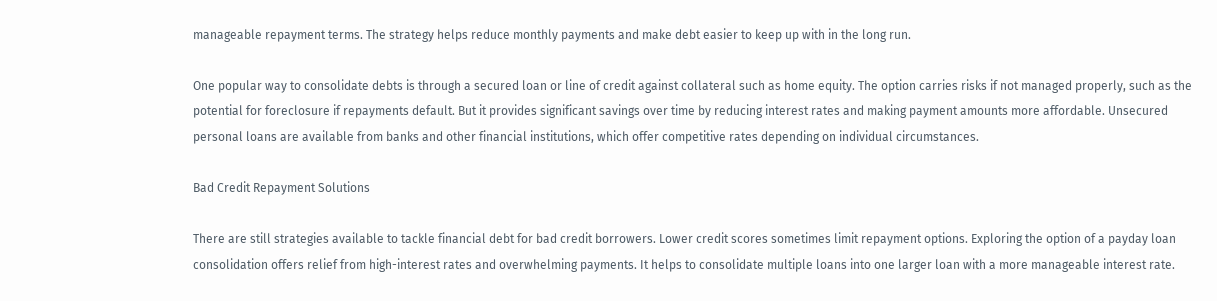manageable repayment terms. The strategy helps reduce monthly payments and make debt easier to keep up with in the long run.

One popular way to consolidate debts is through a secured loan or line of credit against collateral such as home equity. The option carries risks if not managed properly, such as the potential for foreclosure if repayments default. But it provides significant savings over time by reducing interest rates and making payment amounts more affordable. Unsecured personal loans are available from banks and other financial institutions, which offer competitive rates depending on individual circumstances.

Bad Credit Repayment Solutions

There are still strategies available to tackle financial debt for bad credit borrowers. Lower credit scores sometimes limit repayment options. Exploring the option of a payday loan consolidation offers relief from high-interest rates and overwhelming payments. It helps to consolidate multiple loans into one larger loan with a more manageable interest rate.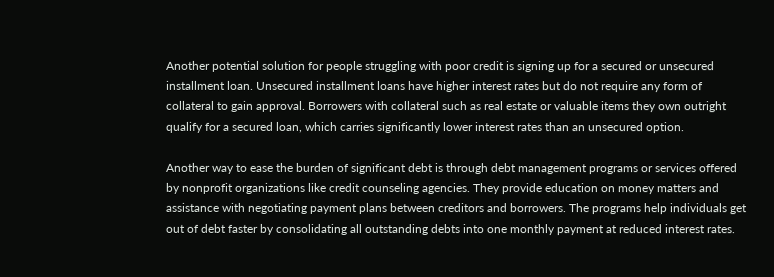Another potential solution for people struggling with poor credit is signing up for a secured or unsecured installment loan. Unsecured installment loans have higher interest rates but do not require any form of collateral to gain approval. Borrowers with collateral such as real estate or valuable items they own outright qualify for a secured loan, which carries significantly lower interest rates than an unsecured option.

Another way to ease the burden of significant debt is through debt management programs or services offered by nonprofit organizations like credit counseling agencies. They provide education on money matters and assistance with negotiating payment plans between creditors and borrowers. The programs help individuals get out of debt faster by consolidating all outstanding debts into one monthly payment at reduced interest rates.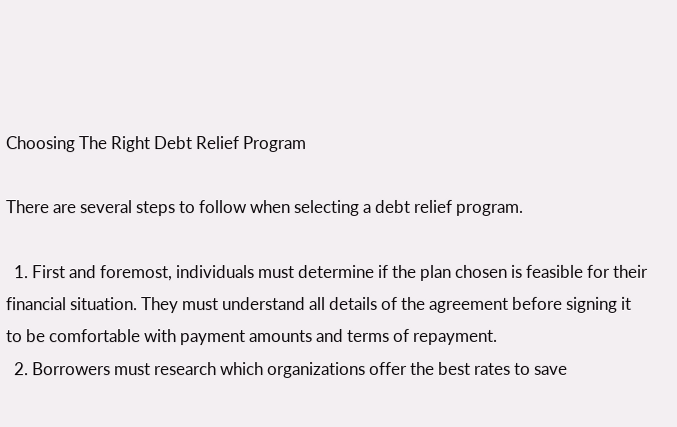Choosing The Right Debt Relief Program

There are several steps to follow when selecting a debt relief program.

  1. First and foremost, individuals must determine if the plan chosen is feasible for their financial situation. They must understand all details of the agreement before signing it to be comfortable with payment amounts and terms of repayment.
  2. Borrowers must research which organizations offer the best rates to save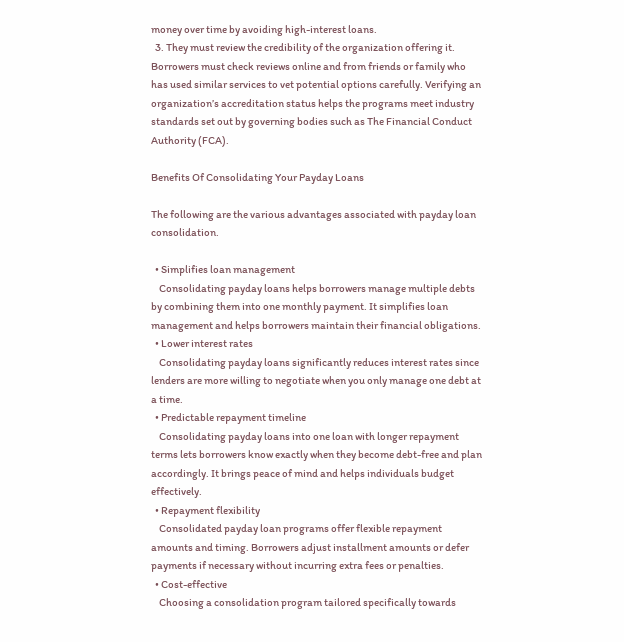money over time by avoiding high-interest loans.
  3. They must review the credibility of the organization offering it. Borrowers must check reviews online and from friends or family who has used similar services to vet potential options carefully. Verifying an organization’s accreditation status helps the programs meet industry standards set out by governing bodies such as The Financial Conduct Authority (FCA).

Benefits Of Consolidating Your Payday Loans

The following are the various advantages associated with payday loan consolidation.

  • Simplifies loan management
    Consolidating payday loans helps borrowers manage multiple debts by combining them into one monthly payment. It simplifies loan management and helps borrowers maintain their financial obligations.
  • Lower interest rates
    Consolidating payday loans significantly reduces interest rates since lenders are more willing to negotiate when you only manage one debt at a time.
  • Predictable repayment timeline
    Consolidating payday loans into one loan with longer repayment terms lets borrowers know exactly when they become debt-free and plan accordingly. It brings peace of mind and helps individuals budget effectively.
  • Repayment flexibility
    Consolidated payday loan programs offer flexible repayment amounts and timing. Borrowers adjust installment amounts or defer payments if necessary without incurring extra fees or penalties.
  • Cost-effective
    Choosing a consolidation program tailored specifically towards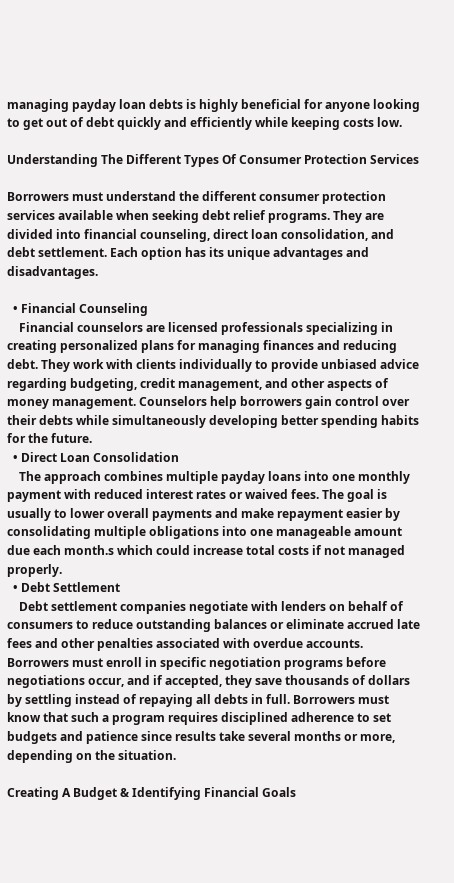managing payday loan debts is highly beneficial for anyone looking to get out of debt quickly and efficiently while keeping costs low.

Understanding The Different Types Of Consumer Protection Services

Borrowers must understand the different consumer protection services available when seeking debt relief programs. They are divided into financial counseling, direct loan consolidation, and debt settlement. Each option has its unique advantages and disadvantages.

  • Financial Counseling
    Financial counselors are licensed professionals specializing in creating personalized plans for managing finances and reducing debt. They work with clients individually to provide unbiased advice regarding budgeting, credit management, and other aspects of money management. Counselors help borrowers gain control over their debts while simultaneously developing better spending habits for the future.
  • Direct Loan Consolidation
    The approach combines multiple payday loans into one monthly payment with reduced interest rates or waived fees. The goal is usually to lower overall payments and make repayment easier by consolidating multiple obligations into one manageable amount due each month.s which could increase total costs if not managed properly.
  • Debt Settlement
    Debt settlement companies negotiate with lenders on behalf of consumers to reduce outstanding balances or eliminate accrued late fees and other penalties associated with overdue accounts. Borrowers must enroll in specific negotiation programs before negotiations occur, and if accepted, they save thousands of dollars by settling instead of repaying all debts in full. Borrowers must know that such a program requires disciplined adherence to set budgets and patience since results take several months or more, depending on the situation.

Creating A Budget & Identifying Financial Goals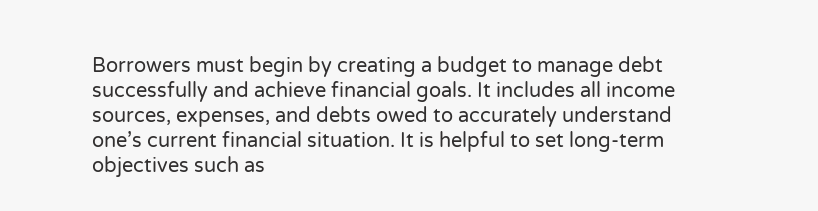Borrowers must begin by creating a budget to manage debt successfully and achieve financial goals. It includes all income sources, expenses, and debts owed to accurately understand one’s current financial situation. It is helpful to set long-term objectives such as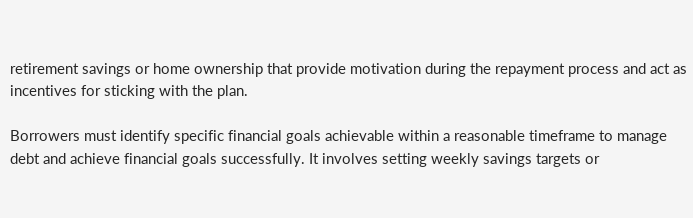retirement savings or home ownership that provide motivation during the repayment process and act as incentives for sticking with the plan.

Borrowers must identify specific financial goals achievable within a reasonable timeframe to manage debt and achieve financial goals successfully. It involves setting weekly savings targets or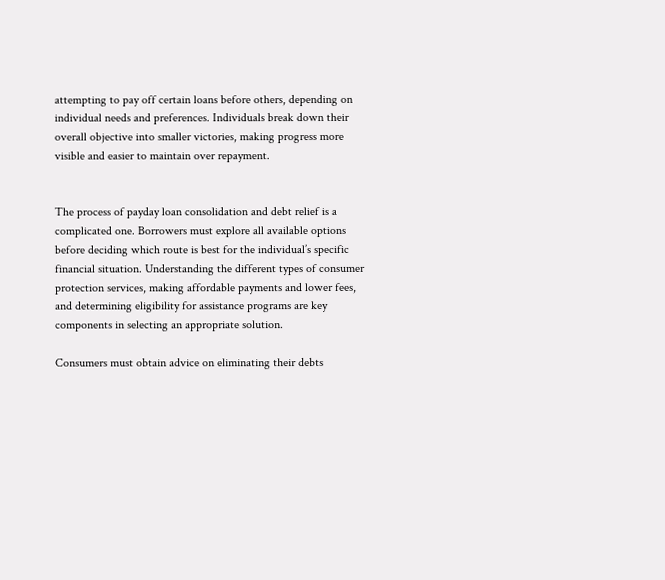attempting to pay off certain loans before others, depending on individual needs and preferences. Individuals break down their overall objective into smaller victories, making progress more visible and easier to maintain over repayment.


The process of payday loan consolidation and debt relief is a complicated one. Borrowers must explore all available options before deciding which route is best for the individual’s specific financial situation. Understanding the different types of consumer protection services, making affordable payments and lower fees, and determining eligibility for assistance programs are key components in selecting an appropriate solution.

Consumers must obtain advice on eliminating their debts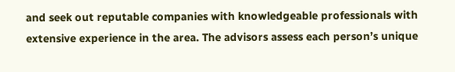and seek out reputable companies with knowledgeable professionals with extensive experience in the area. The advisors assess each person’s unique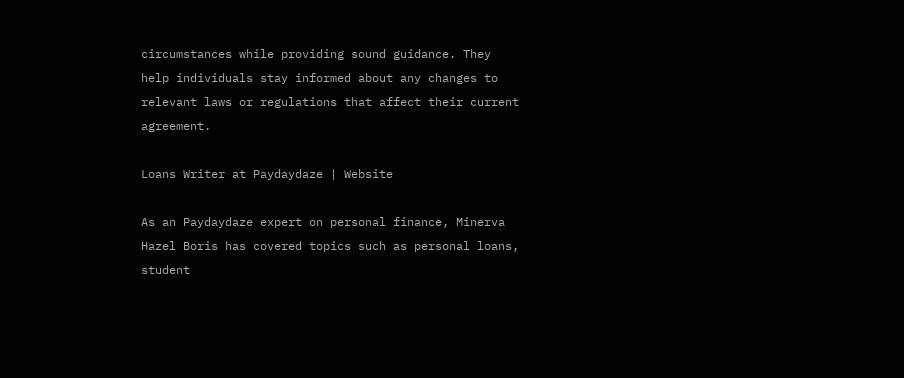circumstances while providing sound guidance. They help individuals stay informed about any changes to relevant laws or regulations that affect their current agreement.

Loans Writer at Paydaydaze | Website

As an Paydaydaze expert on personal finance, Minerva Hazel Boris has covered topics such as personal loans, student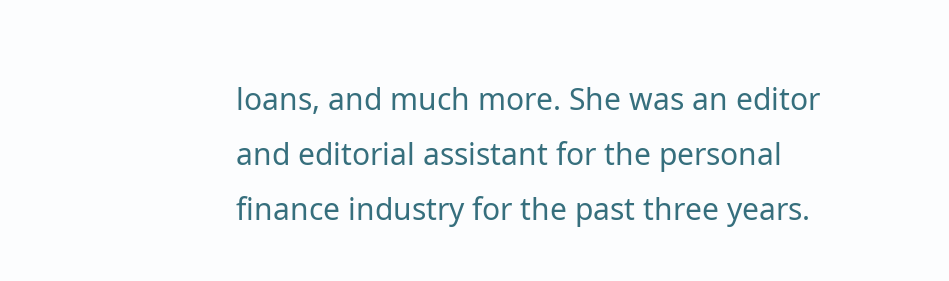loans, and much more. She was an editor and editorial assistant for the personal finance industry for the past three years.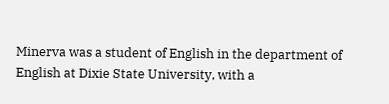Minerva was a student of English in the department of English at Dixie State University, with a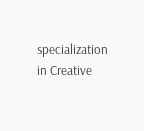specialization in Creative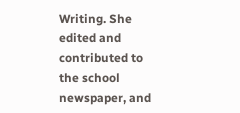Writing. She edited and contributed to the school newspaper, and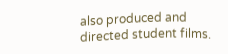also produced and directed student films.